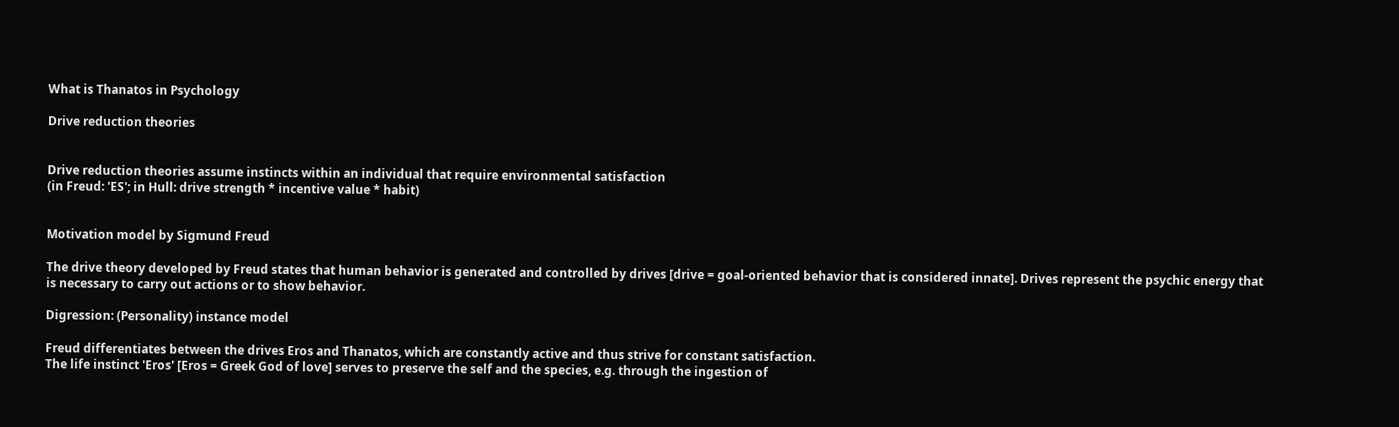What is Thanatos in Psychology

Drive reduction theories


Drive reduction theories assume instincts within an individual that require environmental satisfaction
(in Freud: 'ES'; in Hull: drive strength * incentive value * habit)


Motivation model by Sigmund Freud

The drive theory developed by Freud states that human behavior is generated and controlled by drives [drive = goal-oriented behavior that is considered innate]. Drives represent the psychic energy that is necessary to carry out actions or to show behavior.

Digression: (Personality) instance model

Freud differentiates between the drives Eros and Thanatos, which are constantly active and thus strive for constant satisfaction.
The life instinct 'Eros' [Eros = Greek God of love] serves to preserve the self and the species, e.g. through the ingestion of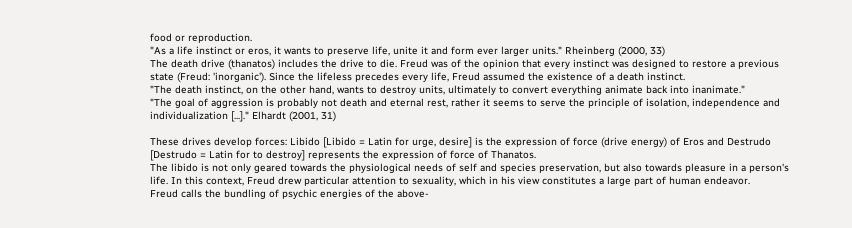food or reproduction.
"As a life instinct or eros, it wants to preserve life, unite it and form ever larger units." Rheinberg (2000, 33)
The death drive (thanatos) includes the drive to die. Freud was of the opinion that every instinct was designed to restore a previous state (Freud: 'inorganic'). Since the lifeless precedes every life, Freud assumed the existence of a death instinct.
"The death instinct, on the other hand, wants to destroy units, ultimately to convert everything animate back into inanimate."
"The goal of aggression is probably not death and eternal rest, rather it seems to serve the principle of isolation, independence and individualization [...]." Elhardt (2001, 31)

These drives develop forces: Libido [Libido = Latin for urge, desire] is the expression of force (drive energy) of Eros and Destrudo [Destrudo = Latin for to destroy] represents the expression of force of Thanatos.
The libido is not only geared towards the physiological needs of self and species preservation, but also towards pleasure in a person's life. In this context, Freud drew particular attention to sexuality, which in his view constitutes a large part of human endeavor.
Freud calls the bundling of psychic energies of the above-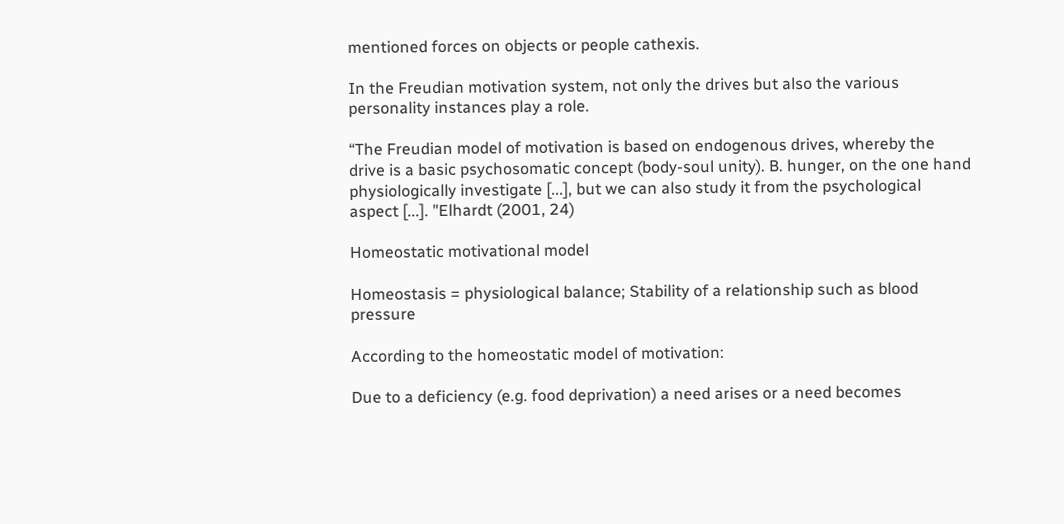mentioned forces on objects or people cathexis.

In the Freudian motivation system, not only the drives but also the various personality instances play a role.

“The Freudian model of motivation is based on endogenous drives, whereby the drive is a basic psychosomatic concept (body-soul unity). B. hunger, on the one hand physiologically investigate [...], but we can also study it from the psychological aspect [...]. "Elhardt (2001, 24)

Homeostatic motivational model

Homeostasis = physiological balance; Stability of a relationship such as blood pressure

According to the homeostatic model of motivation:

Due to a deficiency (e.g. food deprivation) a need arises or a need becomes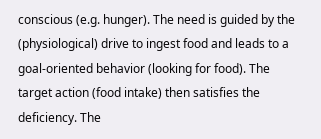conscious (e.g. hunger). The need is guided by the (physiological) drive to ingest food and leads to a goal-oriented behavior (looking for food). The target action (food intake) then satisfies the deficiency. The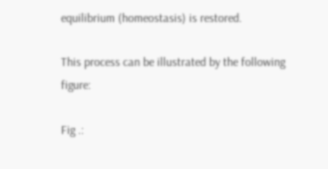equilibrium (homeostasis) is restored.

This process can be illustrated by the following figure:

Fig .: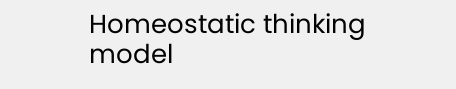Homeostatic thinking model